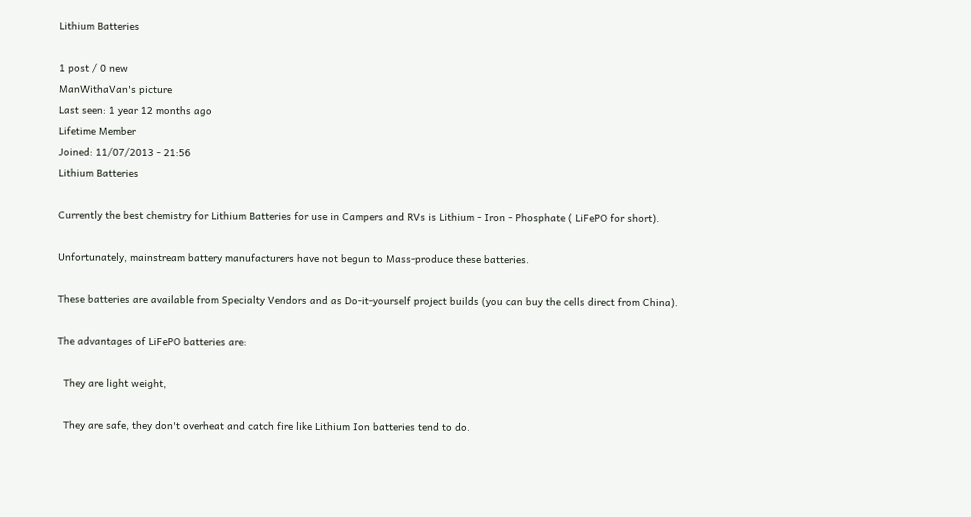Lithium Batteries

1 post / 0 new
ManWithaVan's picture
Last seen: 1 year 12 months ago
Lifetime Member
Joined: 11/07/2013 - 21:56
Lithium Batteries

Currently the best chemistry for Lithium Batteries for use in Campers and RVs is Lithium - Iron - Phosphate ( LiFePO for short).

Unfortunately, mainstream battery manufacturers have not begun to Mass-produce these batteries.

These batteries are available from Specialty Vendors and as Do-it-yourself project builds (you can buy the cells direct from China).

The advantages of LiFePO batteries are:

  They are light weight,

  They are safe, they don't overheat and catch fire like Lithium Ion batteries tend to do.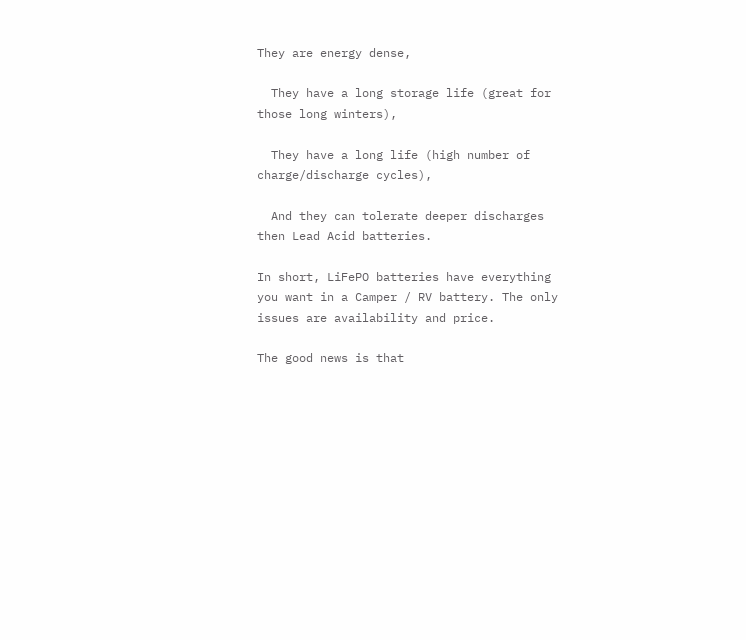They are energy dense,

  They have a long storage life (great for those long winters),

  They have a long life (high number of charge/discharge cycles),

  And they can tolerate deeper discharges then Lead Acid batteries.

In short, LiFePO batteries have everything you want in a Camper / RV battery. The only issues are availability and price.

The good news is that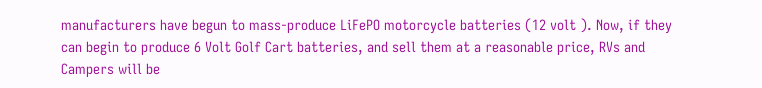manufacturers have begun to mass-produce LiFePO motorcycle batteries (12 volt ). Now, if they can begin to produce 6 Volt Golf Cart batteries, and sell them at a reasonable price, RVs and Campers will be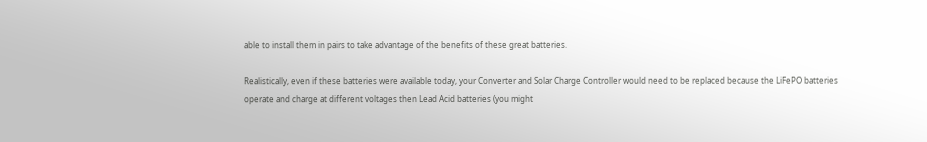able to install them in pairs to take advantage of the benefits of these great batteries.

Realistically, even if these batteries were available today, your Converter and Solar Charge Controller would need to be replaced because the LiFePO batteries operate and charge at different voltages then Lead Acid batteries (you might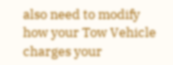also need to modify how your Tow Vehicle charges your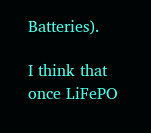Batteries).

I think that once LiFePO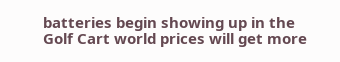batteries begin showing up in the Golf Cart world prices will get more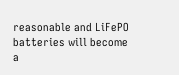reasonable and LiFePO batteries will become a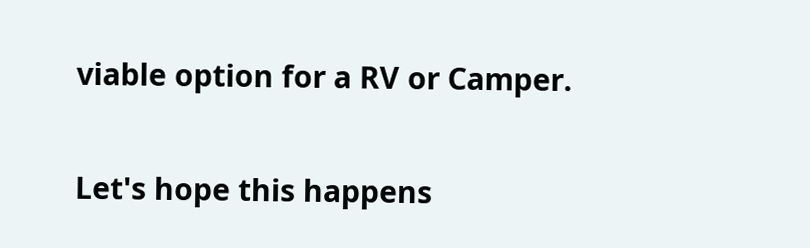viable option for a RV or Camper.

Let's hope this happens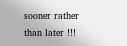sooner rather than later !!!